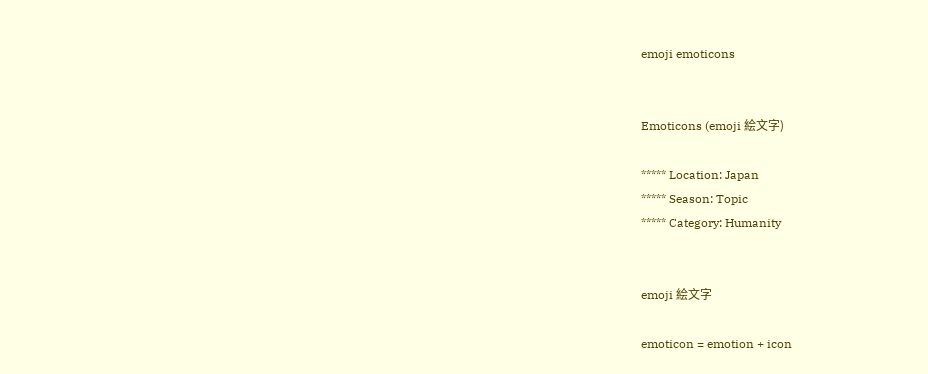emoji emoticons


Emoticons (emoji 絵文字)

***** Location: Japan
***** Season: Topic
***** Category: Humanity


emoji 絵文字

emoticon = emotion + icon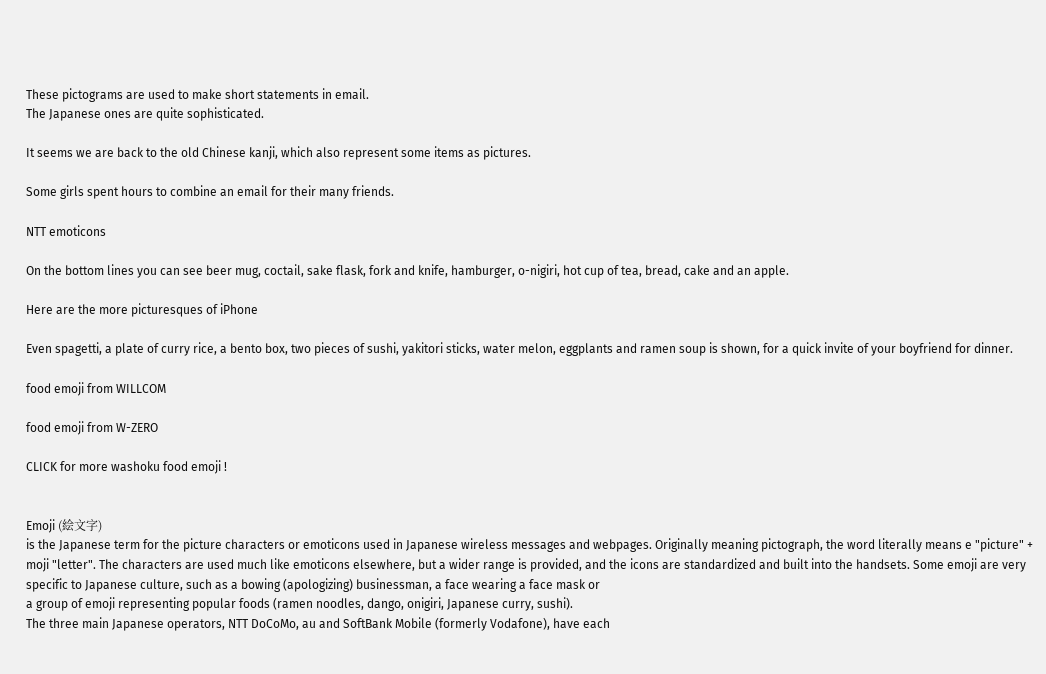These pictograms are used to make short statements in email.
The Japanese ones are quite sophisticated.

It seems we are back to the old Chinese kanji, which also represent some items as pictures.

Some girls spent hours to combine an email for their many friends.

NTT emoticons

On the bottom lines you can see beer mug, coctail, sake flask, fork and knife, hamburger, o-nigiri, hot cup of tea, bread, cake and an apple.

Here are the more picturesques of iPhone

Even spagetti, a plate of curry rice, a bento box, two pieces of sushi, yakitori sticks, water melon, eggplants and ramen soup is shown, for a quick invite of your boyfriend for dinner.

food emoji from WILLCOM

food emoji from W-ZERO

CLICK for more washoku food emoji !


Emoji (絵文字)
is the Japanese term for the picture characters or emoticons used in Japanese wireless messages and webpages. Originally meaning pictograph, the word literally means e "picture" + moji "letter". The characters are used much like emoticons elsewhere, but a wider range is provided, and the icons are standardized and built into the handsets. Some emoji are very specific to Japanese culture, such as a bowing (apologizing) businessman, a face wearing a face mask or
a group of emoji representing popular foods (ramen noodles, dango, onigiri, Japanese curry, sushi).
The three main Japanese operators, NTT DoCoMo, au and SoftBank Mobile (formerly Vodafone), have each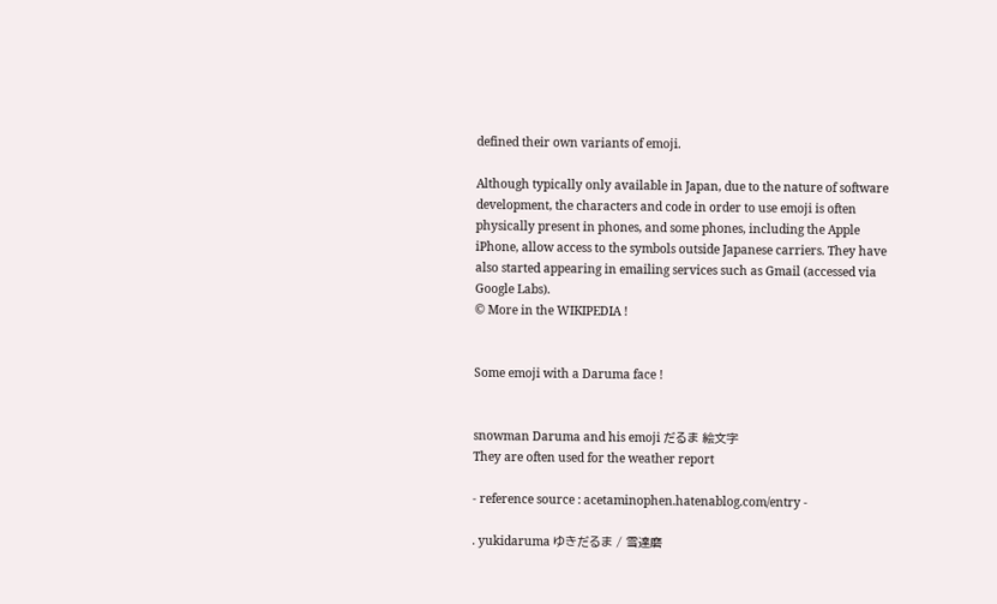defined their own variants of emoji.

Although typically only available in Japan, due to the nature of software development, the characters and code in order to use emoji is often physically present in phones, and some phones, including the Apple iPhone, allow access to the symbols outside Japanese carriers. They have also started appearing in emailing services such as Gmail (accessed via Google Labs).
© More in the WIKIPEDIA !


Some emoji with a Daruma face !


snowman Daruma and his emoji だるま 絵文字
They are often used for the weather report

- reference source : acetaminophen.hatenablog.com/entry -

. yukidaruma ゆきだるま / 雪達磨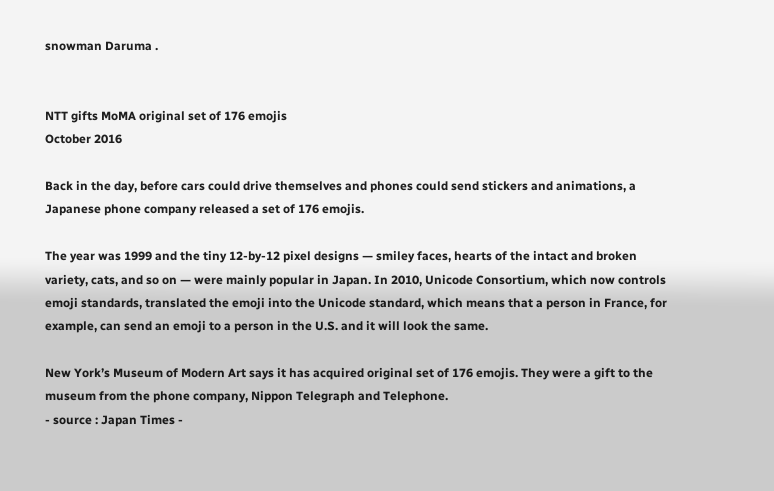snowman Daruma .


NTT gifts MoMA original set of 176 emojis
October 2016

Back in the day, before cars could drive themselves and phones could send stickers and animations, a Japanese phone company released a set of 176 emojis.

The year was 1999 and the tiny 12-by-12 pixel designs — smiley faces, hearts of the intact and broken variety, cats, and so on — were mainly popular in Japan. In 2010, Unicode Consortium, which now controls emoji standards, translated the emoji into the Unicode standard, which means that a person in France, for example, can send an emoji to a person in the U.S. and it will look the same.

New York’s Museum of Modern Art says it has acquired original set of 176 emojis. They were a gift to the museum from the phone company, Nippon Telegraph and Telephone.
- source : Japan Times -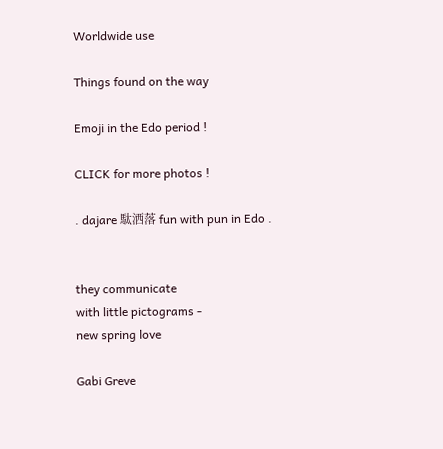Worldwide use

Things found on the way

Emoji in the Edo period !

CLICK for more photos !

. dajare 駄洒落 fun with pun in Edo .


they communicate
with little pictograms -
new spring love

Gabi Greve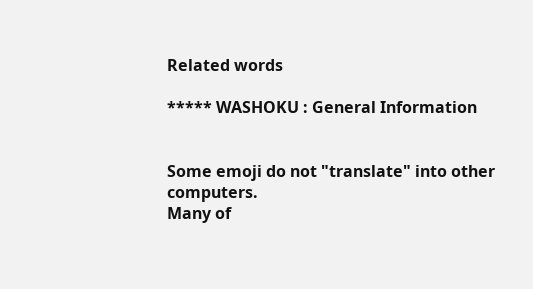Related words

***** WASHOKU : General Information


Some emoji do not "translate" into other computers.
Many of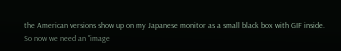the American versions show up on my Japanese monitor as a small black box with GIF inside.
So now we need an "image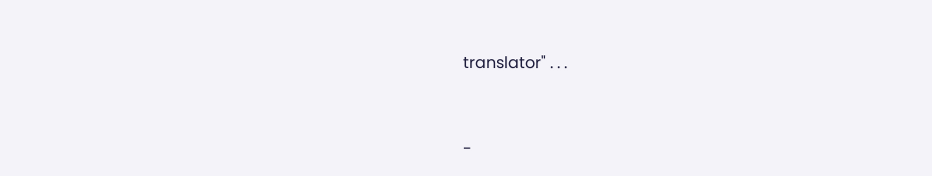translator" . . .


-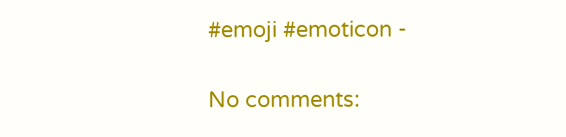#emoji #emoticon -

No comments: